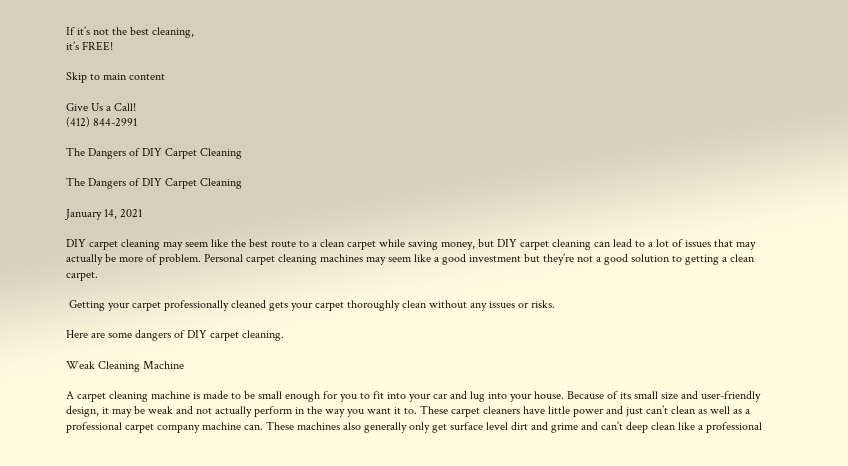If it’s not the best cleaning,
it’s FREE!

Skip to main content

Give Us a Call!
(412) 844-2991

The Dangers of DIY Carpet Cleaning

The Dangers of DIY Carpet Cleaning

January 14, 2021

DIY carpet cleaning may seem like the best route to a clean carpet while saving money, but DIY carpet cleaning can lead to a lot of issues that may actually be more of problem. Personal carpet cleaning machines may seem like a good investment but they’re not a good solution to getting a clean carpet.

 Getting your carpet professionally cleaned gets your carpet thoroughly clean without any issues or risks.

Here are some dangers of DIY carpet cleaning.

Weak Cleaning Machine

A carpet cleaning machine is made to be small enough for you to fit into your car and lug into your house. Because of its small size and user-friendly design, it may be weak and not actually perform in the way you want it to. These carpet cleaners have little power and just can’t clean as well as a professional carpet company machine can. These machines also generally only get surface level dirt and grime and can’t deep clean like a professional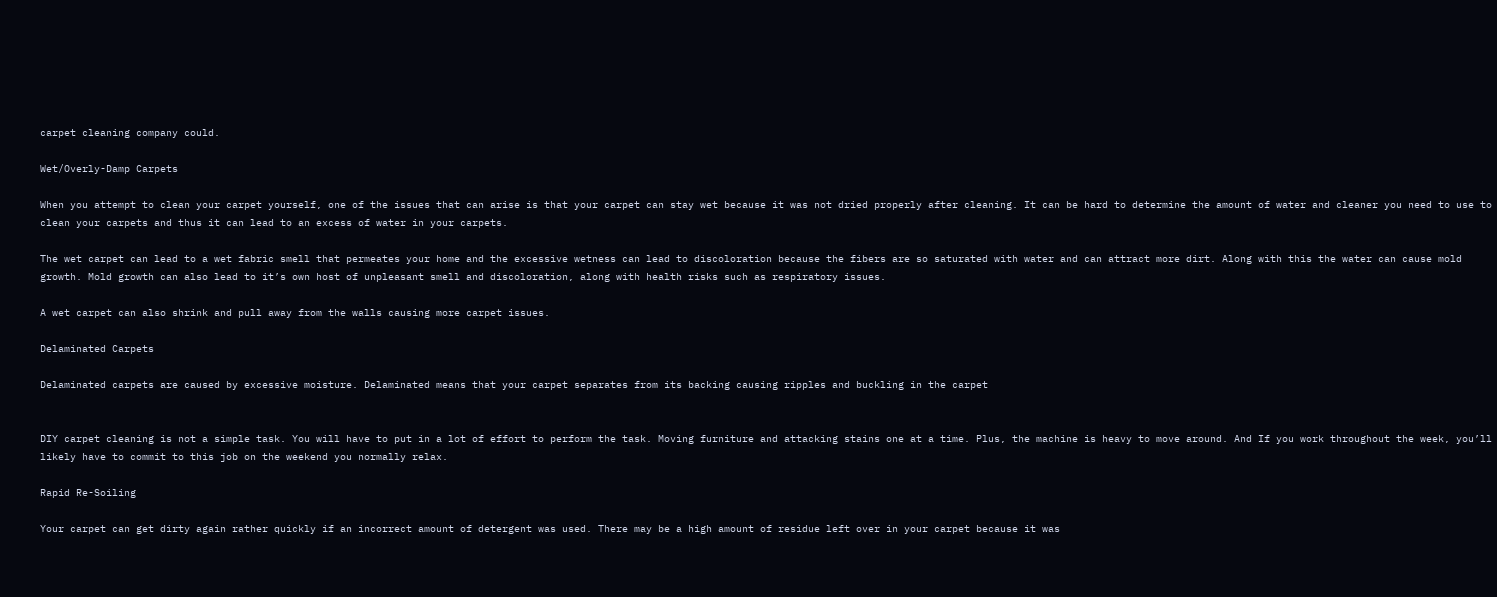carpet cleaning company could.

Wet/Overly-Damp Carpets

When you attempt to clean your carpet yourself, one of the issues that can arise is that your carpet can stay wet because it was not dried properly after cleaning. It can be hard to determine the amount of water and cleaner you need to use to clean your carpets and thus it can lead to an excess of water in your carpets.

The wet carpet can lead to a wet fabric smell that permeates your home and the excessive wetness can lead to discoloration because the fibers are so saturated with water and can attract more dirt. Along with this the water can cause mold growth. Mold growth can also lead to it’s own host of unpleasant smell and discoloration, along with health risks such as respiratory issues.

A wet carpet can also shrink and pull away from the walls causing more carpet issues.

Delaminated Carpets

Delaminated carpets are caused by excessive moisture. Delaminated means that your carpet separates from its backing causing ripples and buckling in the carpet


DIY carpet cleaning is not a simple task. You will have to put in a lot of effort to perform the task. Moving furniture and attacking stains one at a time. Plus, the machine is heavy to move around. And If you work throughout the week, you’ll likely have to commit to this job on the weekend you normally relax.

Rapid Re-Soiling

Your carpet can get dirty again rather quickly if an incorrect amount of detergent was used. There may be a high amount of residue left over in your carpet because it was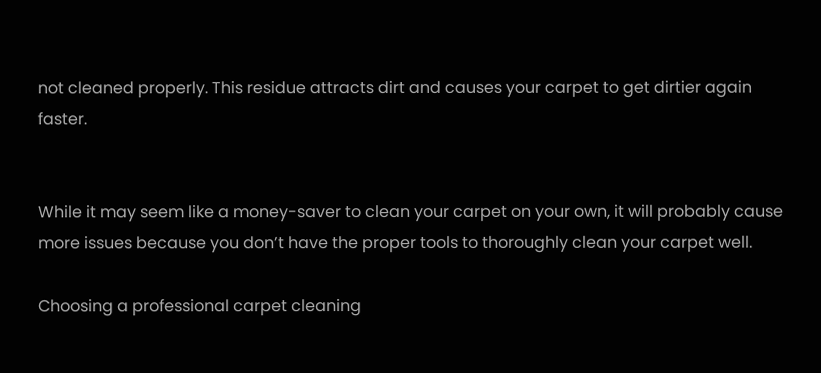not cleaned properly. This residue attracts dirt and causes your carpet to get dirtier again faster.


While it may seem like a money-saver to clean your carpet on your own, it will probably cause more issues because you don’t have the proper tools to thoroughly clean your carpet well.

Choosing a professional carpet cleaning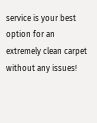service is your best option for an extremely clean carpet without any issues!